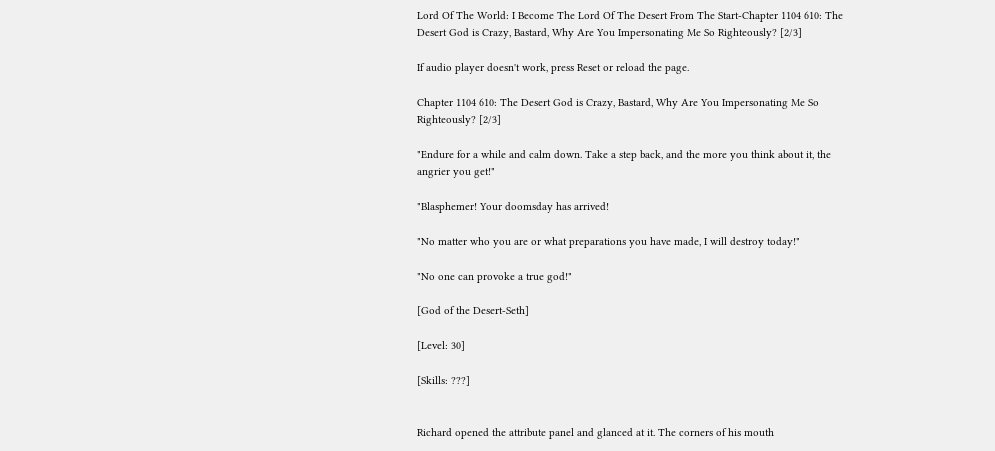Lord Of The World: I Become The Lord Of The Desert From The Start-Chapter 1104 610: The Desert God is Crazy, Bastard, Why Are You Impersonating Me So Righteously? [2/3]

If audio player doesn't work, press Reset or reload the page.

Chapter 1104 610: The Desert God is Crazy, Bastard, Why Are You Impersonating Me So Righteously? [2/3]

"Endure for a while and calm down. Take a step back, and the more you think about it, the angrier you get!"

"Blasphemer! Your doomsday has arrived!

"No matter who you are or what preparations you have made, I will destroy today!"

"No one can provoke a true god!"

[God of the Desert-Seth]

[Level: 30]

[Skills: ???]


Richard opened the attribute panel and glanced at it. The corners of his mouth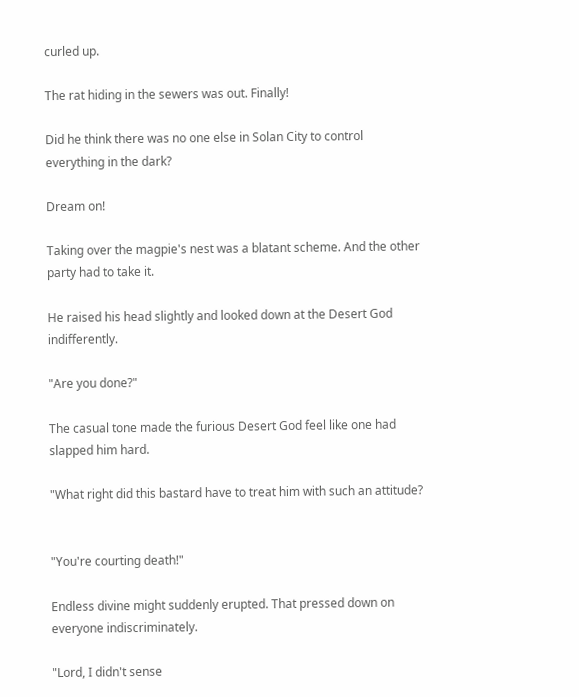curled up.

The rat hiding in the sewers was out. Finally!

Did he think there was no one else in Solan City to control everything in the dark?

Dream on!

Taking over the magpie's nest was a blatant scheme. And the other party had to take it.

He raised his head slightly and looked down at the Desert God indifferently.

"Are you done?"

The casual tone made the furious Desert God feel like one had slapped him hard.

"What right did this bastard have to treat him with such an attitude?


"You're courting death!"

Endless divine might suddenly erupted. That pressed down on everyone indiscriminately.

"Lord, I didn't sense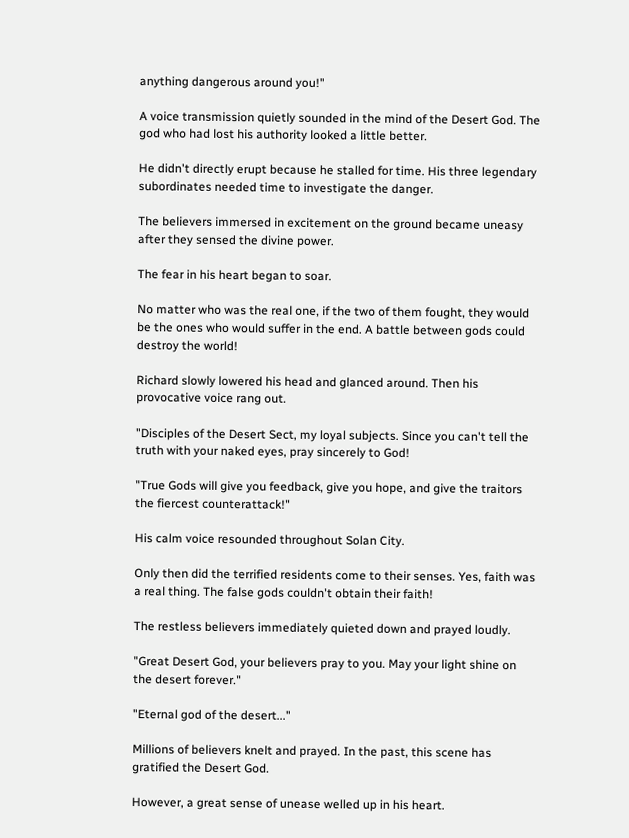anything dangerous around you!"

A voice transmission quietly sounded in the mind of the Desert God. The god who had lost his authority looked a little better.

He didn't directly erupt because he stalled for time. His three legendary subordinates needed time to investigate the danger.

The believers immersed in excitement on the ground became uneasy after they sensed the divine power.

The fear in his heart began to soar.

No matter who was the real one, if the two of them fought, they would be the ones who would suffer in the end. A battle between gods could destroy the world!

Richard slowly lowered his head and glanced around. Then his provocative voice rang out.

"Disciples of the Desert Sect, my loyal subjects. Since you can't tell the truth with your naked eyes, pray sincerely to God!

"True Gods will give you feedback, give you hope, and give the traitors the fiercest counterattack!"

His calm voice resounded throughout Solan City.

Only then did the terrified residents come to their senses. Yes, faith was a real thing. The false gods couldn't obtain their faith!

The restless believers immediately quieted down and prayed loudly.

"Great Desert God, your believers pray to you. May your light shine on the desert forever."

"Eternal god of the desert..."

Millions of believers knelt and prayed. In the past, this scene has gratified the Desert God.

However, a great sense of unease welled up in his heart.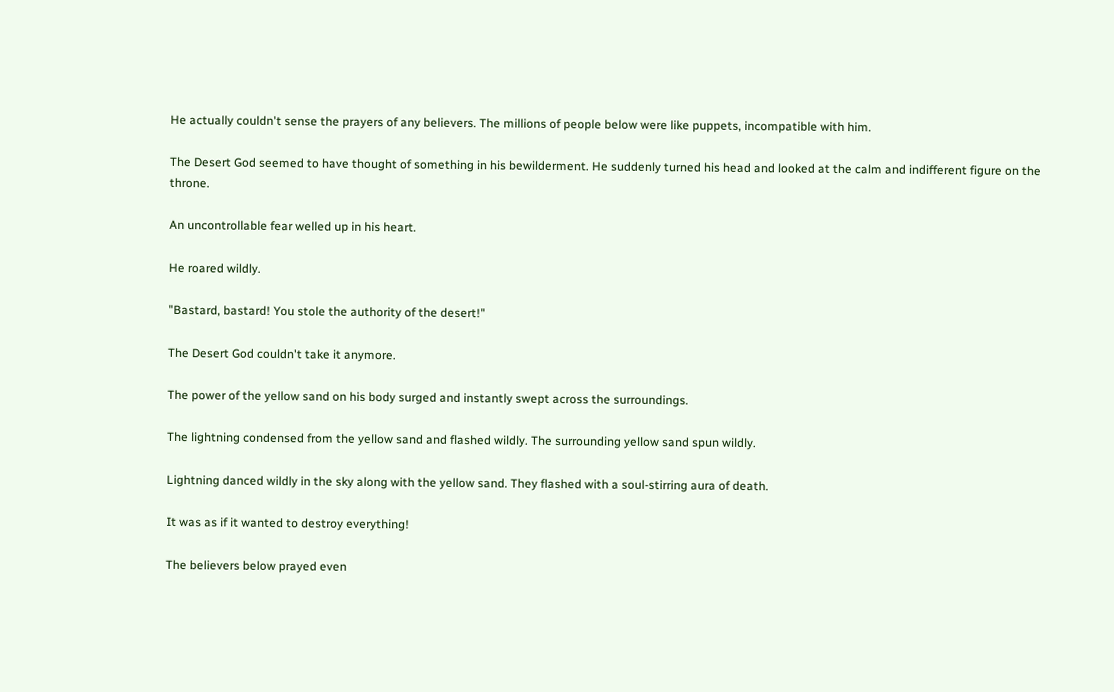He actually couldn't sense the prayers of any believers. The millions of people below were like puppets, incompatible with him.

The Desert God seemed to have thought of something in his bewilderment. He suddenly turned his head and looked at the calm and indifferent figure on the throne.

An uncontrollable fear welled up in his heart.

He roared wildly.

"Bastard, bastard! You stole the authority of the desert!"

The Desert God couldn't take it anymore.

The power of the yellow sand on his body surged and instantly swept across the surroundings.

The lightning condensed from the yellow sand and flashed wildly. The surrounding yellow sand spun wildly.

Lightning danced wildly in the sky along with the yellow sand. They flashed with a soul-stirring aura of death.

It was as if it wanted to destroy everything!

The believers below prayed even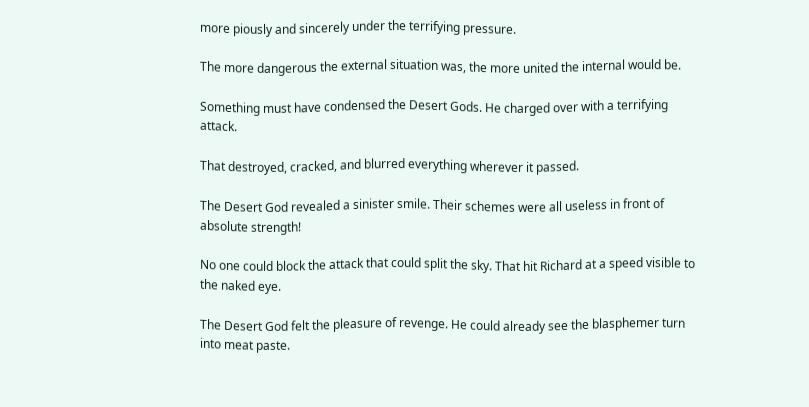more piously and sincerely under the terrifying pressure.

The more dangerous the external situation was, the more united the internal would be.

Something must have condensed the Desert Gods. He charged over with a terrifying attack.

That destroyed, cracked, and blurred everything wherever it passed.

The Desert God revealed a sinister smile. Their schemes were all useless in front of absolute strength!

No one could block the attack that could split the sky. That hit Richard at a speed visible to the naked eye.

The Desert God felt the pleasure of revenge. He could already see the blasphemer turn into meat paste.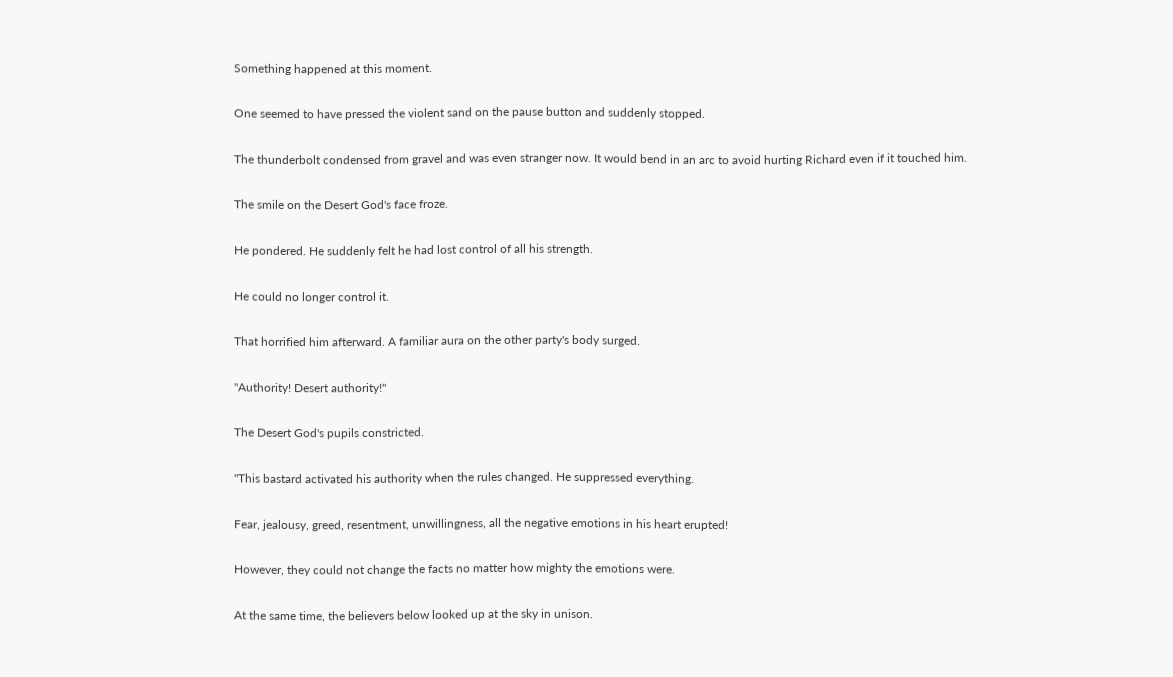Something happened at this moment.

One seemed to have pressed the violent sand on the pause button and suddenly stopped.

The thunderbolt condensed from gravel and was even stranger now. It would bend in an arc to avoid hurting Richard even if it touched him.

The smile on the Desert God's face froze.

He pondered. He suddenly felt he had lost control of all his strength.

He could no longer control it.

That horrified him afterward. A familiar aura on the other party's body surged.

"Authority! Desert authority!"

The Desert God's pupils constricted.

"This bastard activated his authority when the rules changed. He suppressed everything.

Fear, jealousy, greed, resentment, unwillingness, all the negative emotions in his heart erupted!

However, they could not change the facts no matter how mighty the emotions were.

At the same time, the believers below looked up at the sky in unison.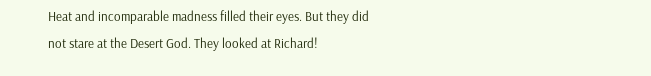Heat and incomparable madness filled their eyes. But they did not stare at the Desert God. They looked at Richard!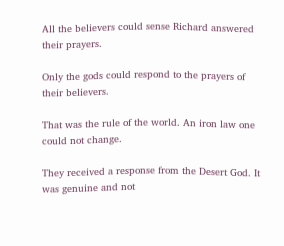All the believers could sense Richard answered their prayers.

Only the gods could respond to the prayers of their believers.

That was the rule of the world. An iron law one could not change.

They received a response from the Desert God. It was genuine and not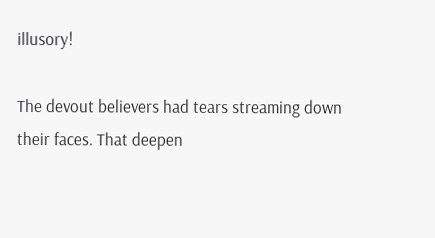illusory!

The devout believers had tears streaming down their faces. That deepen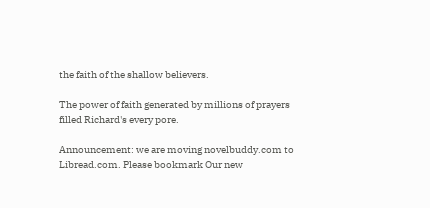the faith of the shallow believers.

The power of faith generated by millions of prayers filled Richard's every pore.

Announcement: we are moving novelbuddy.com to Libread.com. Please bookmark Our new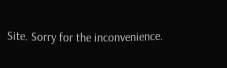Site. Sorry for the inconvenience.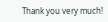Thank you very much!